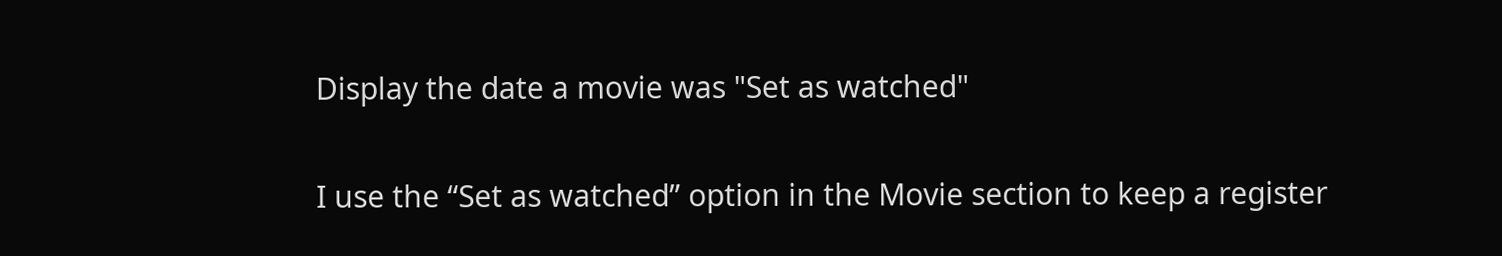Display the date a movie was "Set as watched"


I use the “Set as watched” option in the Movie section to keep a register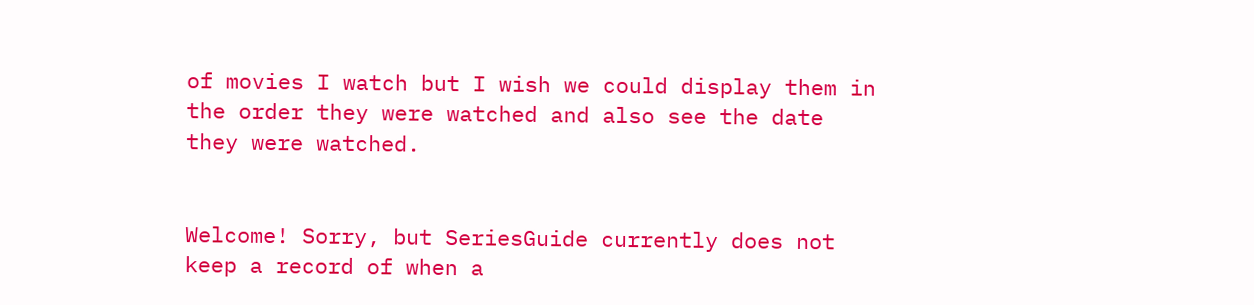of movies I watch but I wish we could display them in the order they were watched and also see the date they were watched.


Welcome! Sorry, but SeriesGuide currently does not keep a record of when a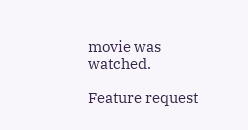movie was watched.

Feature request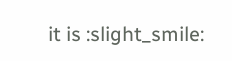it is :slight_smile: